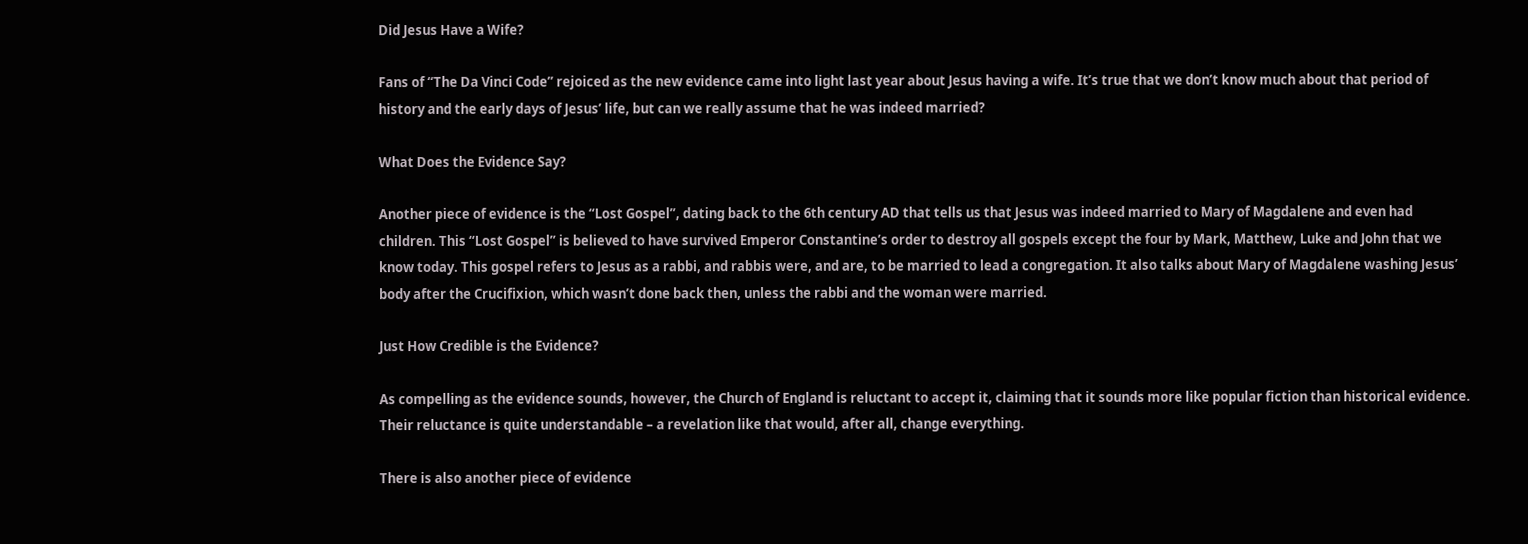Did Jesus Have a Wife?

Fans of “The Da Vinci Code” rejoiced as the new evidence came into light last year about Jesus having a wife. It’s true that we don’t know much about that period of history and the early days of Jesus’ life, but can we really assume that he was indeed married?

What Does the Evidence Say?

Another piece of evidence is the “Lost Gospel”, dating back to the 6th century AD that tells us that Jesus was indeed married to Mary of Magdalene and even had children. This “Lost Gospel” is believed to have survived Emperor Constantine’s order to destroy all gospels except the four by Mark, Matthew, Luke and John that we know today. This gospel refers to Jesus as a rabbi, and rabbis were, and are, to be married to lead a congregation. It also talks about Mary of Magdalene washing Jesus’ body after the Crucifixion, which wasn’t done back then, unless the rabbi and the woman were married.

Just How Credible is the Evidence?

As compelling as the evidence sounds, however, the Church of England is reluctant to accept it, claiming that it sounds more like popular fiction than historical evidence. Their reluctance is quite understandable – a revelation like that would, after all, change everything.

There is also another piece of evidence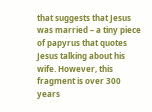that suggests that Jesus was married – a tiny piece of papyrus that quotes Jesus talking about his wife. However, this fragment is over 300 years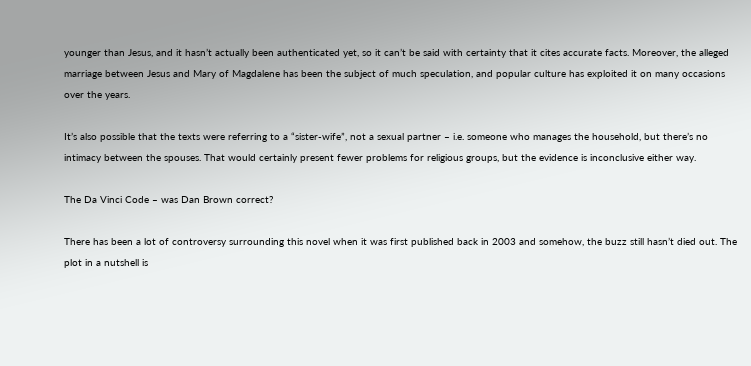younger than Jesus, and it hasn’t actually been authenticated yet, so it can’t be said with certainty that it cites accurate facts. Moreover, the alleged marriage between Jesus and Mary of Magdalene has been the subject of much speculation, and popular culture has exploited it on many occasions over the years.

It’s also possible that the texts were referring to a “sister-wife”, not a sexual partner – i.e. someone who manages the household, but there’s no intimacy between the spouses. That would certainly present fewer problems for religious groups, but the evidence is inconclusive either way.

The Da Vinci Code – was Dan Brown correct?

There has been a lot of controversy surrounding this novel when it was first published back in 2003 and somehow, the buzz still hasn’t died out. The plot in a nutshell is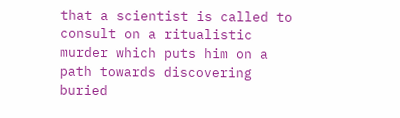that a scientist is called to consult on a ritualistic murder which puts him on a path towards discovering buried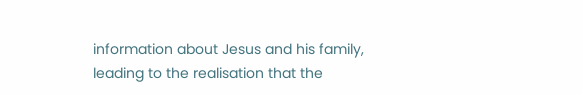information about Jesus and his family, leading to the realisation that the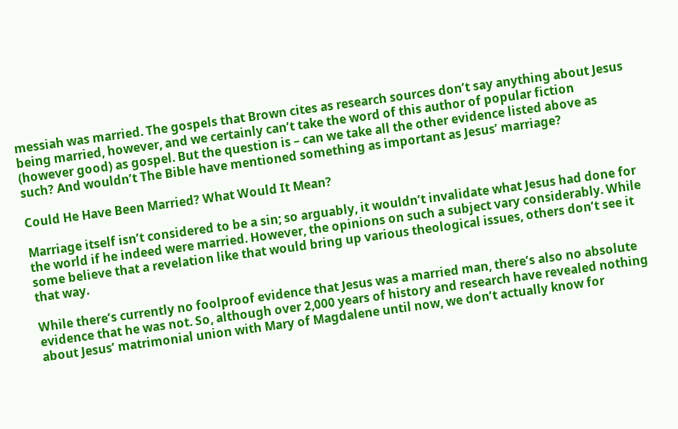messiah was married. The gospels that Brown cites as research sources don’t say anything about Jesus being married, however, and we certainly can’t take the word of this author of popular fiction (however good) as gospel. But the question is – can we take all the other evidence listed above as such? And wouldn’t The Bible have mentioned something as important as Jesus’ marriage?

Could He Have Been Married? What Would It Mean?

Marriage itself isn’t considered to be a sin; so arguably, it wouldn’t invalidate what Jesus had done for the world if he indeed were married. However, the opinions on such a subject vary considerably. While some believe that a revelation like that would bring up various theological issues, others don’t see it that way.

While there’s currently no foolproof evidence that Jesus was a married man, there’s also no absolute evidence that he was not. So, although over 2,000 years of history and research have revealed nothing about Jesus’ matrimonial union with Mary of Magdalene until now, we don’t actually know for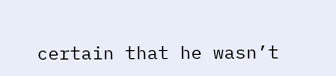certain that he wasn’t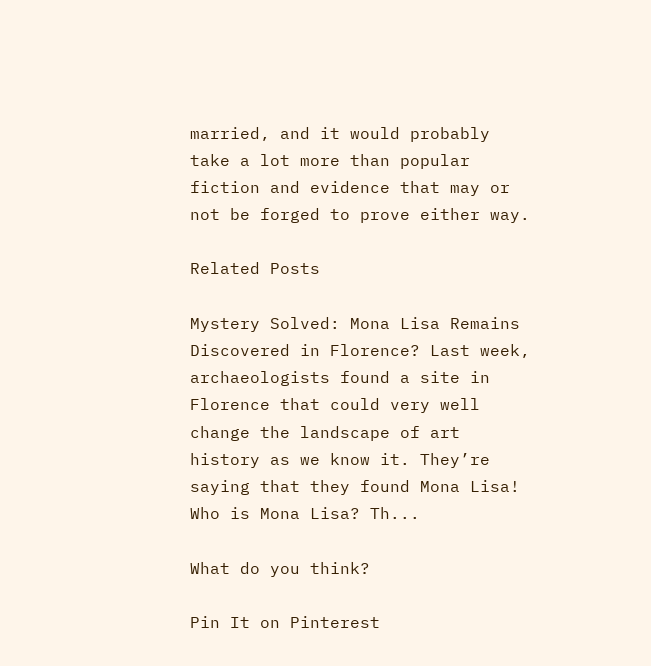married, and it would probably take a lot more than popular fiction and evidence that may or not be forged to prove either way.

Related Posts

Mystery Solved: Mona Lisa Remains Discovered in Florence? Last week, archaeologists found a site in Florence that could very well change the landscape of art history as we know it. They’re saying that they found Mona Lisa! Who is Mona Lisa? Th...

What do you think?

Pin It on Pinterest